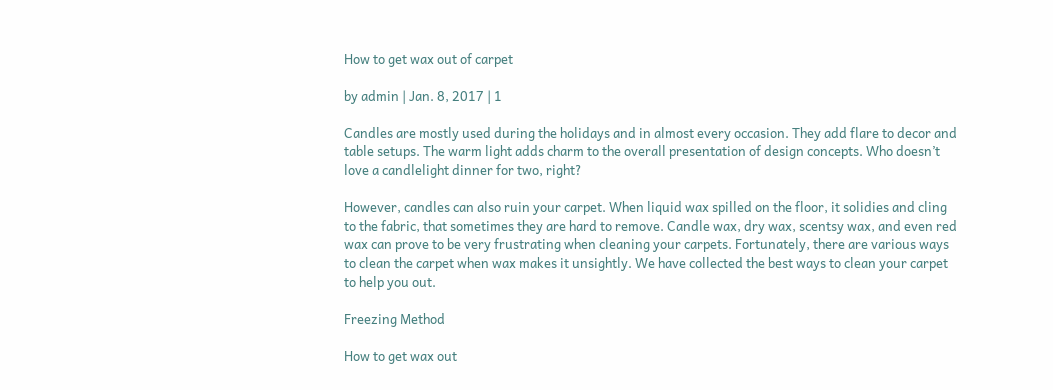How to get wax out of carpet

by admin | Jan. 8, 2017 | 1

Candles are mostly used during the holidays and in almost every occasion. They add flare to decor and table setups. The warm light adds charm to the overall presentation of design concepts. Who doesn’t love a candlelight dinner for two, right?

However, candles can also ruin your carpet. When liquid wax spilled on the floor, it solidies and cling to the fabric, that sometimes they are hard to remove. Candle wax, dry wax, scentsy wax, and even red wax can prove to be very frustrating when cleaning your carpets. Fortunately, there are various ways to clean the carpet when wax makes it unsightly. We have collected the best ways to clean your carpet to help you out.

Freezing Method

How to get wax out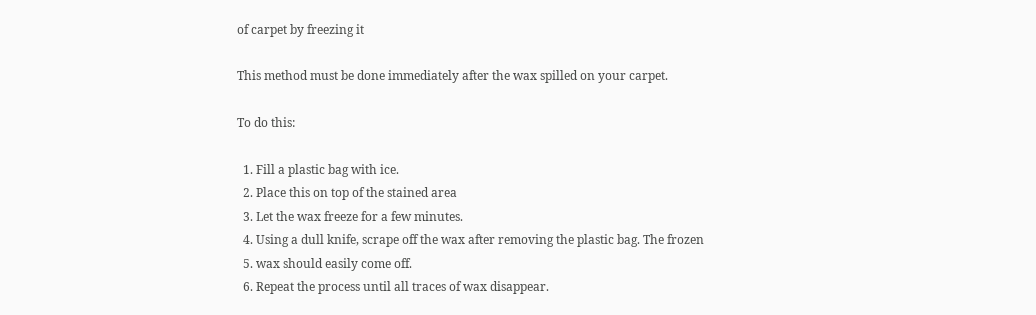of carpet by freezing it

This method must be done immediately after the wax spilled on your carpet.

To do this:

  1. Fill a plastic bag with ice.
  2. Place this on top of the stained area
  3. Let the wax freeze for a few minutes.
  4. Using a dull knife, scrape off the wax after removing the plastic bag. The frozen
  5. wax should easily come off.
  6. Repeat the process until all traces of wax disappear.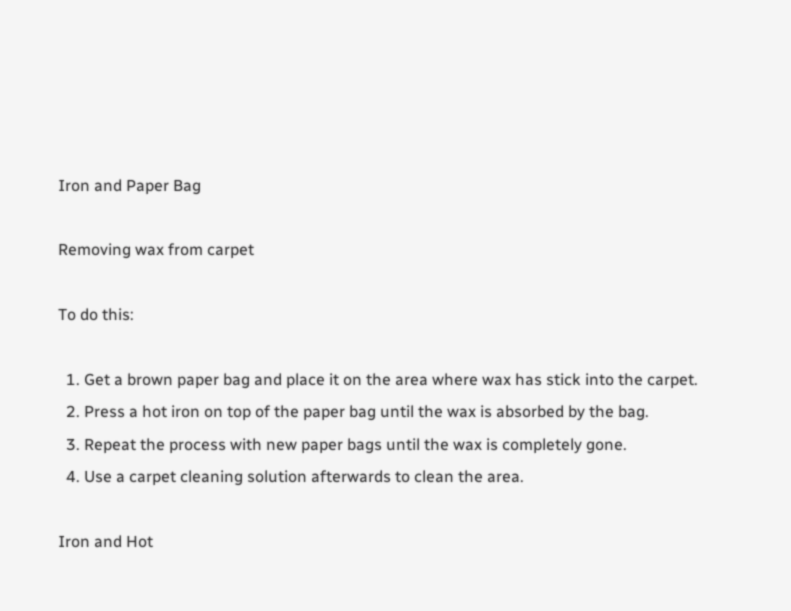Iron and Paper Bag

Removing wax from carpet

To do this:

  1. Get a brown paper bag and place it on the area where wax has stick into the carpet.
  2. Press a hot iron on top of the paper bag until the wax is absorbed by the bag.
  3. Repeat the process with new paper bags until the wax is completely gone.
  4. Use a carpet cleaning solution afterwards to clean the area.

Iron and Hot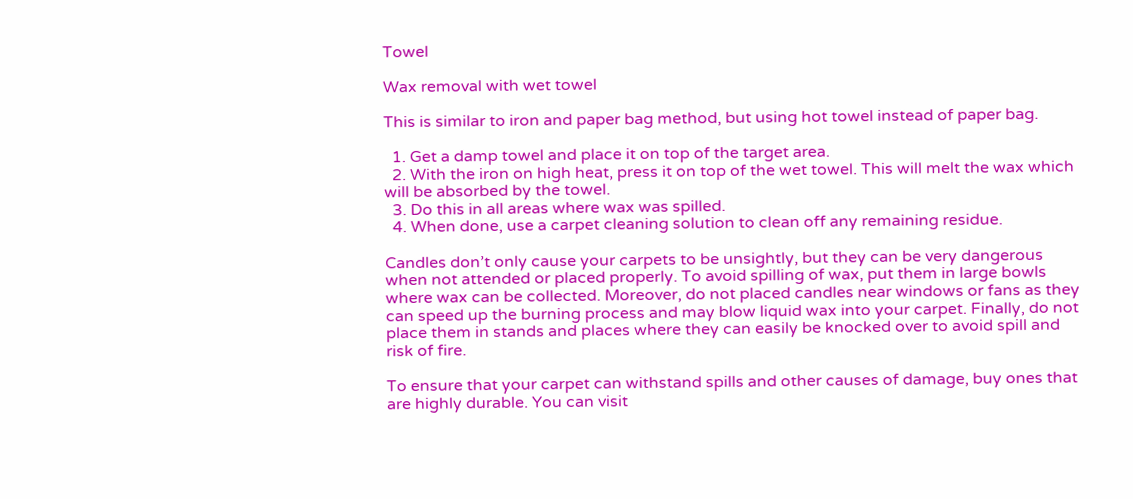Towel

Wax removal with wet towel

This is similar to iron and paper bag method, but using hot towel instead of paper bag.

  1. Get a damp towel and place it on top of the target area.
  2. With the iron on high heat, press it on top of the wet towel. This will melt the wax which will be absorbed by the towel.
  3. Do this in all areas where wax was spilled.
  4. When done, use a carpet cleaning solution to clean off any remaining residue.

Candles don’t only cause your carpets to be unsightly, but they can be very dangerous when not attended or placed properly. To avoid spilling of wax, put them in large bowls where wax can be collected. Moreover, do not placed candles near windows or fans as they can speed up the burning process and may blow liquid wax into your carpet. Finally, do not place them in stands and places where they can easily be knocked over to avoid spill and risk of fire.

To ensure that your carpet can withstand spills and other causes of damage, buy ones that are highly durable. You can visit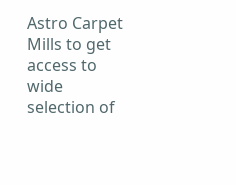Astro Carpet Mills to get access to wide selection of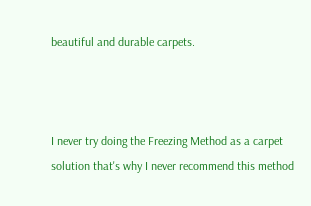beautiful and durable carpets.



I never try doing the Freezing Method as a carpet solution that's why I never recommend this method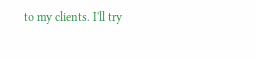to my clients. I'll try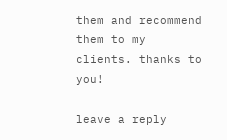them and recommend them to my clients. thanks to you!

leave a reply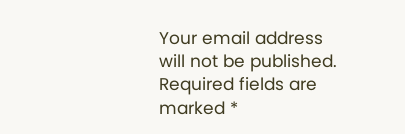Your email address will not be published. Required fields are marked *